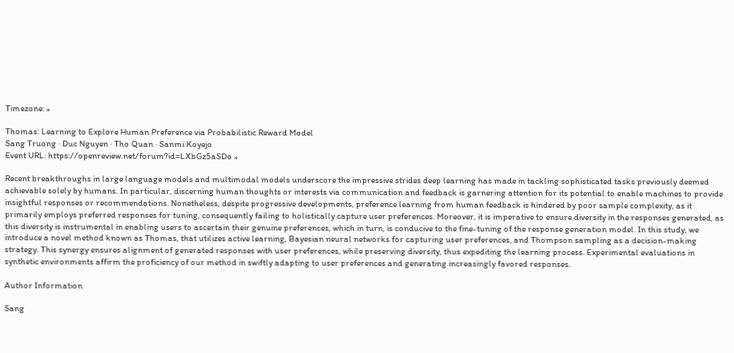Timezone: »

Thomas: Learning to Explore Human Preference via Probabilistic Reward Model
Sang Truong · Duc Nguyen · Tho Quan · Sanmi Koyejo
Event URL: https://openreview.net/forum?id=LXbGz5aSDo »

Recent breakthroughs in large language models and multimodal models underscore the impressive strides deep learning has made in tackling sophisticated tasks previously deemed achievable solely by humans. In particular, discerning human thoughts or interests via communication and feedback is garnering attention for its potential to enable machines to provide insightful responses or recommendations. Nonetheless, despite progressive developments, preference learning from human feedback is hindered by poor sample complexity, as it primarily employs preferred responses for tuning, consequently failing to holistically capture user preferences. Moreover, it is imperative to ensure diversity in the responses generated, as this diversity is instrumental in enabling users to ascertain their genuine preferences, which in turn, is conducive to the fine-tuning of the response generation model. In this study, we introduce a novel method known as Thomas, that utilizes active learning, Bayesian neural networks for capturing user preferences, and Thompson sampling as a decision-making strategy. This synergy ensures alignment of generated responses with user preferences, while preserving diversity, thus expediting the learning process. Experimental evaluations in synthetic environments affirm the proficiency of our method in swiftly adapting to user preferences and generating increasingly favored responses.

Author Information

Sang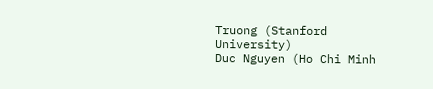Truong (Stanford University)
Duc Nguyen (Ho Chi Minh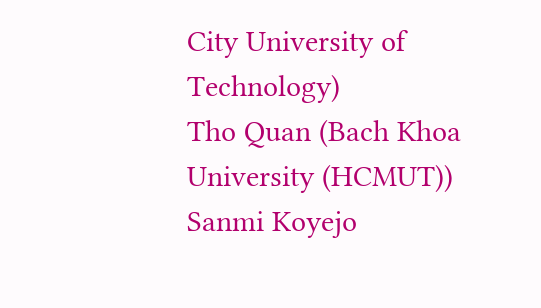City University of Technology)
Tho Quan (Bach Khoa University (HCMUT))
Sanmi Koyejo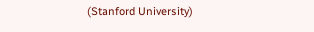(Stanford University)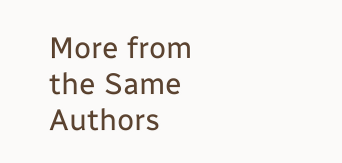More from the Same Authors